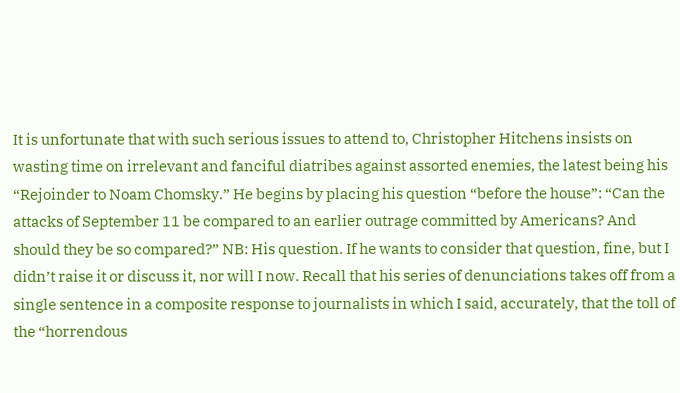It is unfortunate that with such serious issues to attend to, Christopher Hitchens insists on wasting time on irrelevant and fanciful diatribes against assorted enemies, the latest being his “Rejoinder to Noam Chomsky.” He begins by placing his question “before the house”: “Can the attacks of September 11 be compared to an earlier outrage committed by Americans? And should they be so compared?” NB: His question. If he wants to consider that question, fine, but I didn’t raise it or discuss it, nor will I now. Recall that his series of denunciations takes off from a single sentence in a composite response to journalists in which I said, accurately, that the toll of the “horrendous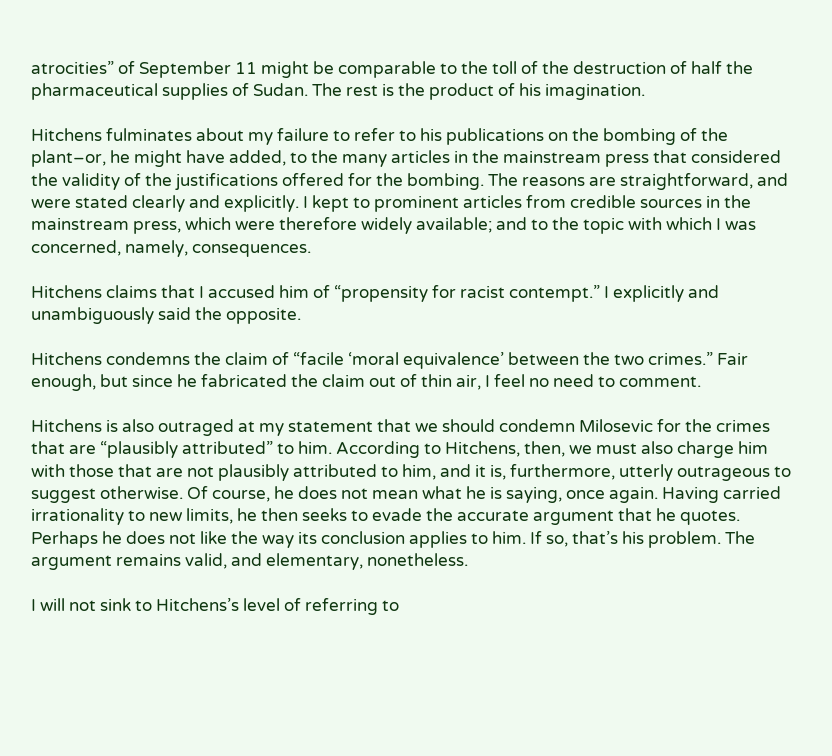atrocities” of September 11 might be comparable to the toll of the destruction of half the pharmaceutical supplies of Sudan. The rest is the product of his imagination.

Hitchens fulminates about my failure to refer to his publications on the bombing of the plant–or, he might have added, to the many articles in the mainstream press that considered the validity of the justifications offered for the bombing. The reasons are straightforward, and were stated clearly and explicitly. I kept to prominent articles from credible sources in the mainstream press, which were therefore widely available; and to the topic with which I was concerned, namely, consequences.

Hitchens claims that I accused him of “propensity for racist contempt.” I explicitly and unambiguously said the opposite.

Hitchens condemns the claim of “facile ‘moral equivalence’ between the two crimes.” Fair enough, but since he fabricated the claim out of thin air, I feel no need to comment.

Hitchens is also outraged at my statement that we should condemn Milosevic for the crimes that are “plausibly attributed” to him. According to Hitchens, then, we must also charge him with those that are not plausibly attributed to him, and it is, furthermore, utterly outrageous to suggest otherwise. Of course, he does not mean what he is saying, once again. Having carried irrationality to new limits, he then seeks to evade the accurate argument that he quotes. Perhaps he does not like the way its conclusion applies to him. If so, that’s his problem. The argument remains valid, and elementary, nonetheless.

I will not sink to Hitchens’s level of referring to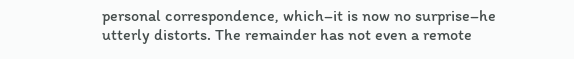personal correspondence, which–it is now no surprise–he utterly distorts. The remainder has not even a remote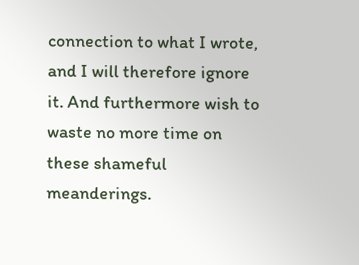connection to what I wrote, and I will therefore ignore it. And furthermore wish to waste no more time on these shameful meanderings.